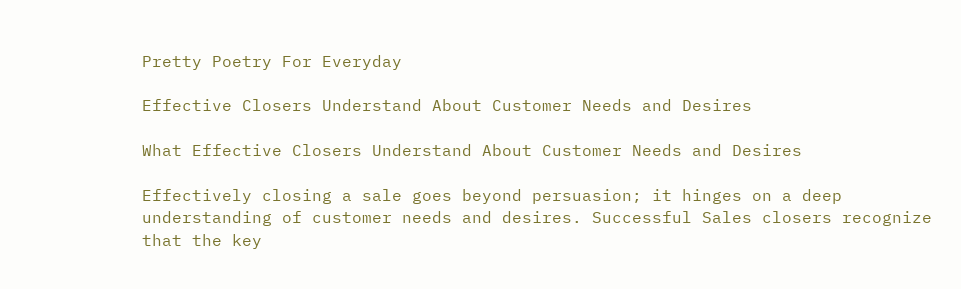Pretty Poetry For Everyday

Effective Closers Understand About Customer Needs and Desires

What Effective Closers Understand About Customer Needs and Desires

Effectively closing a sale goes beyond persuasion; it hinges on a deep understanding of customer needs and desires. Successful Sales closers recognize that the key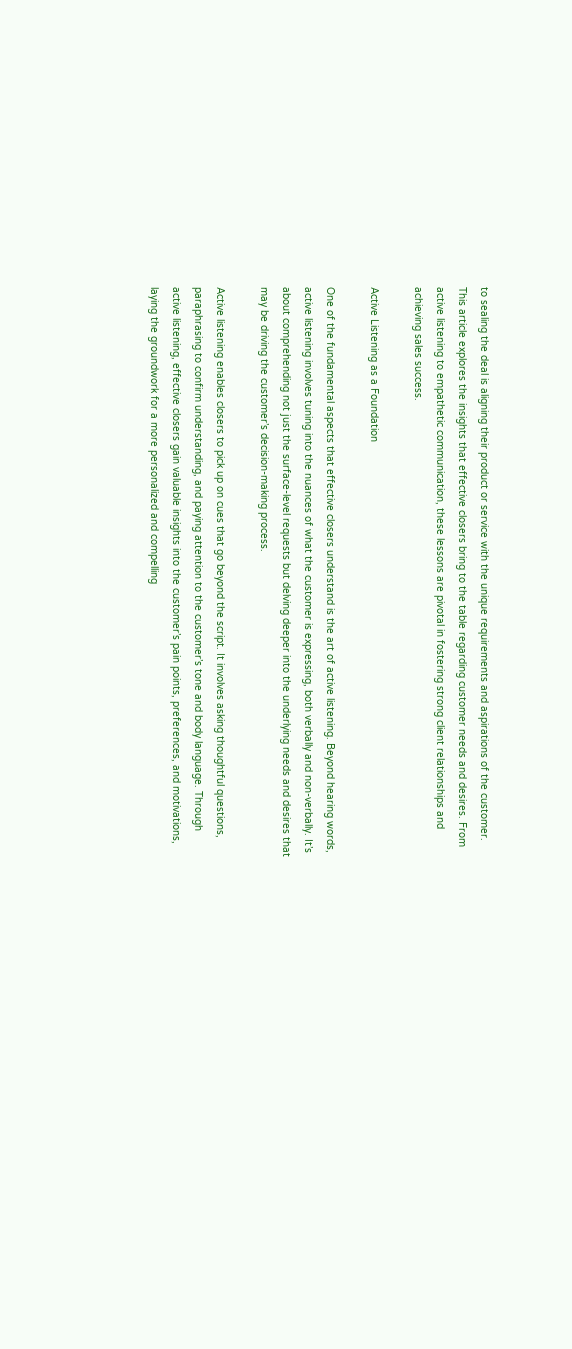to sealing the deal is aligning their product or service with the unique requirements and aspirations of the customer. This article explores the insights that effective closers bring to the table regarding customer needs and desires. From active listening to empathetic communication, these lessons are pivotal in fostering strong client relationships and achieving sales success.

Active Listening as a Foundation

One of the fundamental aspects that effective closers understand is the art of active listening. Beyond hearing words, active listening involves tuning into the nuances of what the customer is expressing, both verbally and non-verbally. It’s about comprehending not just the surface-level requests but delving deeper into the underlying needs and desires that may be driving the customer’s decision-making process.

Active listening enables closers to pick up on cues that go beyond the script. It involves asking thoughtful questions, paraphrasing to confirm understanding, and paying attention to the customer’s tone and body language. Through active listening, effective closers gain valuable insights into the customer’s pain points, preferences, and motivations, laying the groundwork for a more personalized and compelling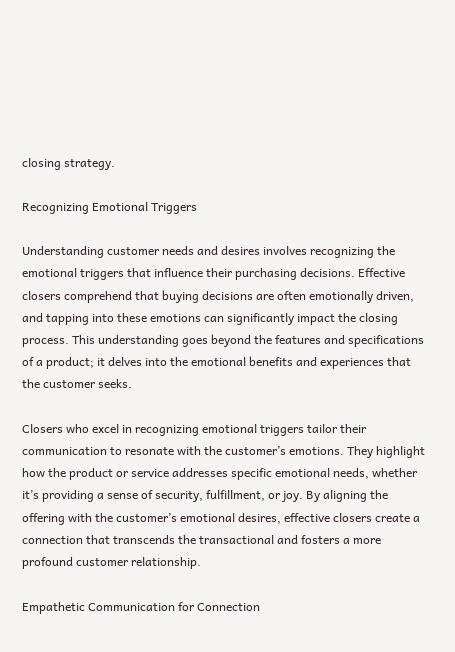closing strategy.

Recognizing Emotional Triggers

Understanding customer needs and desires involves recognizing the emotional triggers that influence their purchasing decisions. Effective closers comprehend that buying decisions are often emotionally driven, and tapping into these emotions can significantly impact the closing process. This understanding goes beyond the features and specifications of a product; it delves into the emotional benefits and experiences that the customer seeks.

Closers who excel in recognizing emotional triggers tailor their communication to resonate with the customer’s emotions. They highlight how the product or service addresses specific emotional needs, whether it’s providing a sense of security, fulfillment, or joy. By aligning the offering with the customer’s emotional desires, effective closers create a connection that transcends the transactional and fosters a more profound customer relationship.

Empathetic Communication for Connection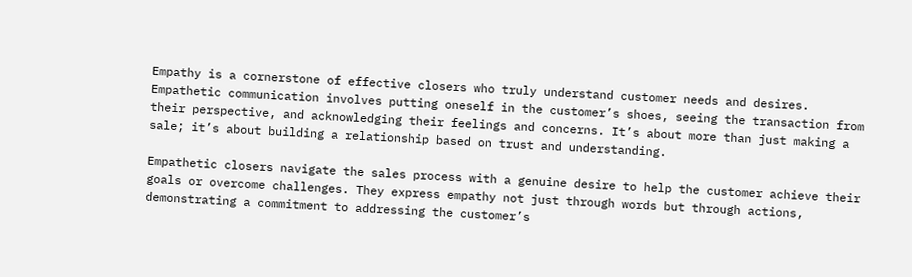Empathy is a cornerstone of effective closers who truly understand customer needs and desires. Empathetic communication involves putting oneself in the customer’s shoes, seeing the transaction from their perspective, and acknowledging their feelings and concerns. It’s about more than just making a sale; it’s about building a relationship based on trust and understanding.

Empathetic closers navigate the sales process with a genuine desire to help the customer achieve their goals or overcome challenges. They express empathy not just through words but through actions, demonstrating a commitment to addressing the customer’s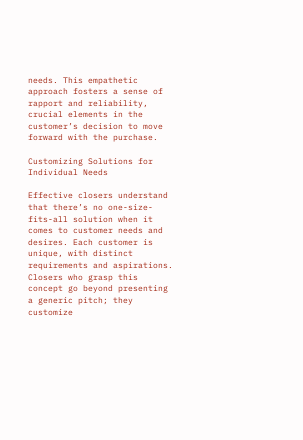needs. This empathetic approach fosters a sense of rapport and reliability, crucial elements in the customer’s decision to move forward with the purchase.

Customizing Solutions for Individual Needs

Effective closers understand that there’s no one-size-fits-all solution when it comes to customer needs and desires. Each customer is unique, with distinct requirements and aspirations. Closers who grasp this concept go beyond presenting a generic pitch; they customize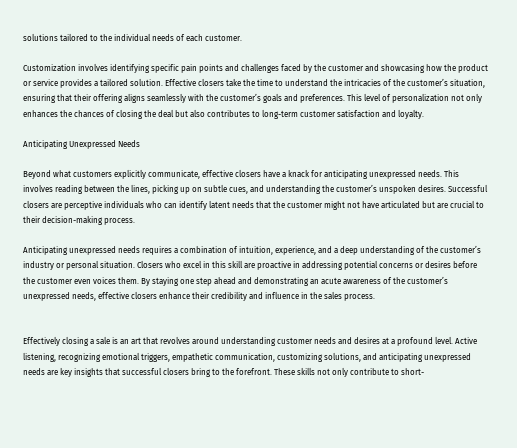solutions tailored to the individual needs of each customer.

Customization involves identifying specific pain points and challenges faced by the customer and showcasing how the product or service provides a tailored solution. Effective closers take the time to understand the intricacies of the customer’s situation, ensuring that their offering aligns seamlessly with the customer’s goals and preferences. This level of personalization not only enhances the chances of closing the deal but also contributes to long-term customer satisfaction and loyalty.

Anticipating Unexpressed Needs

Beyond what customers explicitly communicate, effective closers have a knack for anticipating unexpressed needs. This involves reading between the lines, picking up on subtle cues, and understanding the customer’s unspoken desires. Successful closers are perceptive individuals who can identify latent needs that the customer might not have articulated but are crucial to their decision-making process.

Anticipating unexpressed needs requires a combination of intuition, experience, and a deep understanding of the customer’s industry or personal situation. Closers who excel in this skill are proactive in addressing potential concerns or desires before the customer even voices them. By staying one step ahead and demonstrating an acute awareness of the customer’s unexpressed needs, effective closers enhance their credibility and influence in the sales process.


Effectively closing a sale is an art that revolves around understanding customer needs and desires at a profound level. Active listening, recognizing emotional triggers, empathetic communication, customizing solutions, and anticipating unexpressed needs are key insights that successful closers bring to the forefront. These skills not only contribute to short-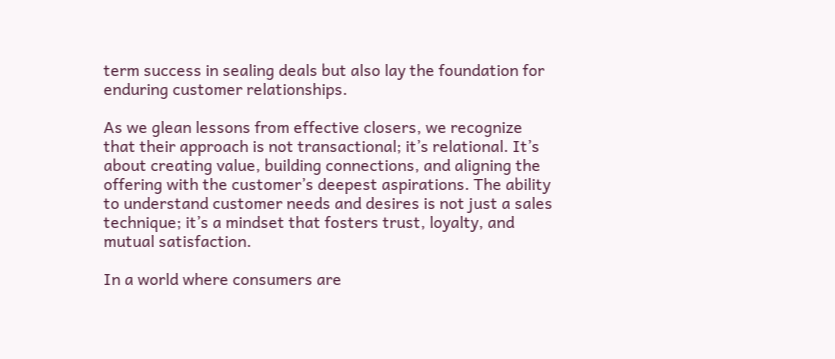term success in sealing deals but also lay the foundation for enduring customer relationships.

As we glean lessons from effective closers, we recognize that their approach is not transactional; it’s relational. It’s about creating value, building connections, and aligning the offering with the customer’s deepest aspirations. The ability to understand customer needs and desires is not just a sales technique; it’s a mindset that fosters trust, loyalty, and mutual satisfaction.

In a world where consumers are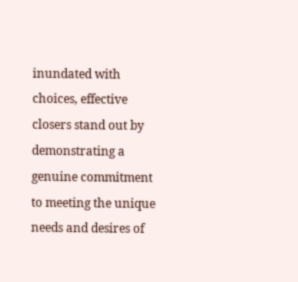inundated with choices, effective closers stand out by demonstrating a genuine commitment to meeting the unique needs and desires of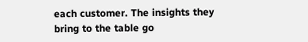each customer. The insights they bring to the table go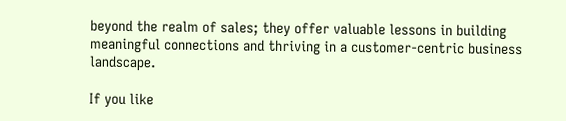beyond the realm of sales; they offer valuable lessons in building meaningful connections and thriving in a customer-centric business landscape.

If you like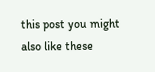this post you might also like these